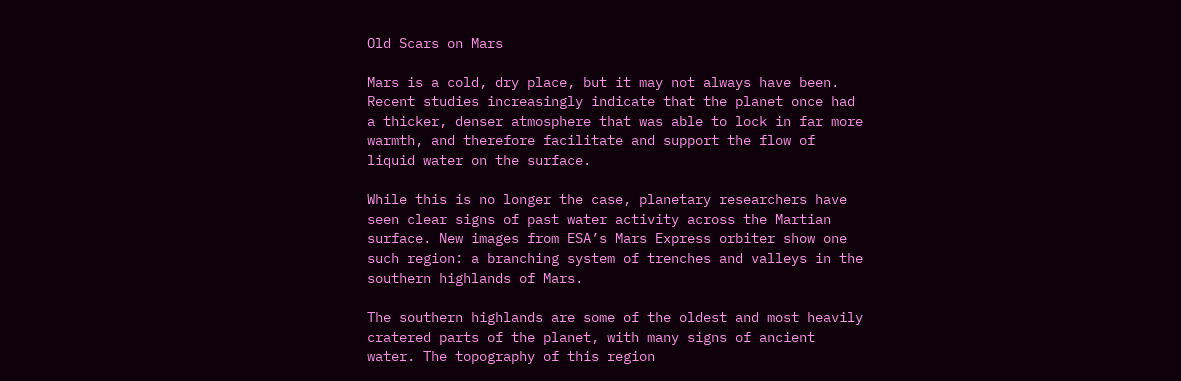Old Scars on Mars

Mars is a cold, dry place, but it may not always have been. Recent studies increasingly indicate that the planet once had a thicker, denser atmosphere that was able to lock in far more warmth, and therefore facilitate and support the flow of liquid water on the surface.

While this is no longer the case, planetary researchers have seen clear signs of past water activity across the Martian surface. New images from ESA’s Mars Express orbiter show one such region: a branching system of trenches and valleys in the southern highlands of Mars.

The southern highlands are some of the oldest and most heavily cratered parts of the planet, with many signs of ancient water. The topography of this region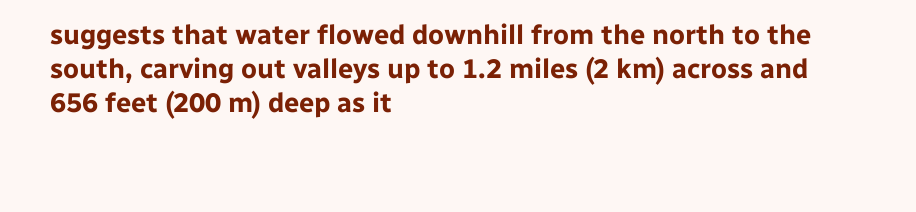suggests that water flowed downhill from the north to the south, carving out valleys up to 1.2 miles (2 km) across and 656 feet (200 m) deep as it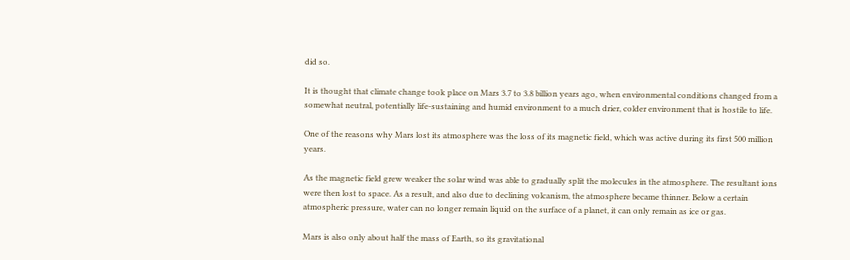did so.

It is thought that climate change took place on Mars 3.7 to 3.8 billion years ago, when environmental conditions changed from a somewhat neutral, potentially life-sustaining and humid environment to a much drier, colder environment that is hostile to life.

One of the reasons why Mars lost its atmosphere was the loss of its magnetic field, which was active during its first 500 million years.

As the magnetic field grew weaker the solar wind was able to gradually split the molecules in the atmosphere. The resultant ions were then lost to space. As a result, and also due to declining volcanism, the atmosphere became thinner. Below a certain atmospheric pressure, water can no longer remain liquid on the surface of a planet, it can only remain as ice or gas.

Mars is also only about half the mass of Earth, so its gravitational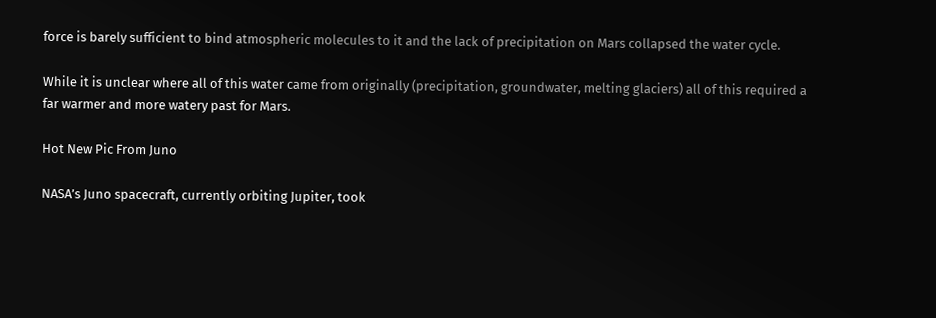force is barely sufficient to bind atmospheric molecules to it and the lack of precipitation on Mars collapsed the water cycle.

While it is unclear where all of this water came from originally (precipitation, groundwater, melting glaciers) all of this required a far warmer and more watery past for Mars.

Hot New Pic From Juno

NASA’s Juno spacecraft, currently orbiting Jupiter, took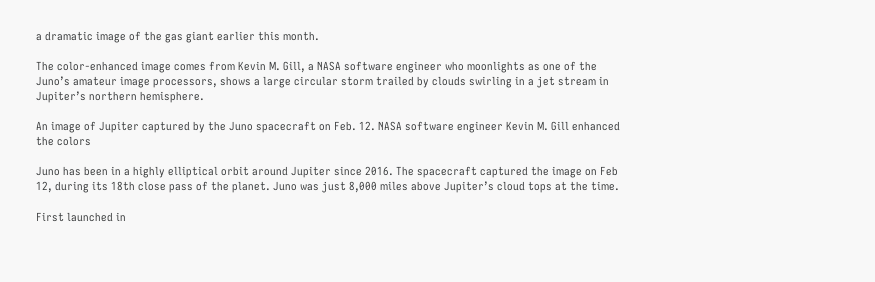a dramatic image of the gas giant earlier this month.

The color-enhanced image comes from Kevin M. Gill, a NASA software engineer who moonlights as one of the Juno’s amateur image processors, shows a large circular storm trailed by clouds swirling in a jet stream in Jupiter’s northern hemisphere.

An image of Jupiter captured by the Juno spacecraft on Feb. 12. NASA software engineer Kevin M. Gill enhanced the colors

Juno has been in a highly elliptical orbit around Jupiter since 2016. The spacecraft captured the image on Feb 12, during its 18th close pass of the planet. Juno was just 8,000 miles above Jupiter’s cloud tops at the time.

First launched in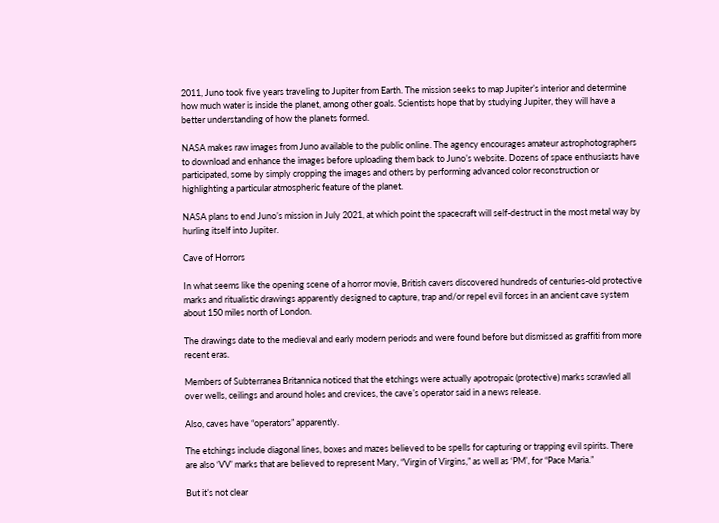2011, Juno took five years traveling to Jupiter from Earth. The mission seeks to map Jupiter’s interior and determine how much water is inside the planet, among other goals. Scientists hope that by studying Jupiter, they will have a better understanding of how the planets formed.

NASA makes raw images from Juno available to the public online. The agency encourages amateur astrophotographers to download and enhance the images before uploading them back to Juno’s website. Dozens of space enthusiasts have participated, some by simply cropping the images and others by performing advanced color reconstruction or highlighting a particular atmospheric feature of the planet.

NASA plans to end Juno’s mission in July 2021, at which point the spacecraft will self-destruct in the most metal way by hurling itself into Jupiter.

Cave of Horrors

In what seems like the opening scene of a horror movie, British cavers discovered hundreds of centuries-old protective marks and ritualistic drawings apparently designed to capture, trap and/or repel evil forces in an ancient cave system about 150 miles north of London.

The drawings date to the medieval and early modern periods and were found before but dismissed as graffiti from more recent eras.

Members of Subterranea Britannica noticed that the etchings were actually apotropaic (protective) marks scrawled all over wells, ceilings and around holes and crevices, the cave’s operator said in a news release.

Also, caves have “operators” apparently.

The etchings include diagonal lines, boxes and mazes believed to be spells for capturing or trapping evil spirits. There are also ‘VV’ marks that are believed to represent Mary, “Virgin of Virgins,” as well as ‘PM’, for “Pace Maria.”

But it’s not clear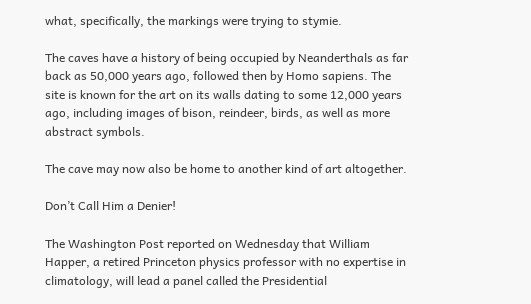what, specifically, the markings were trying to stymie.

The caves have a history of being occupied by Neanderthals as far back as 50,000 years ago, followed then by Homo sapiens. The site is known for the art on its walls dating to some 12,000 years ago, including images of bison, reindeer, birds, as well as more abstract symbols.

The cave may now also be home to another kind of art altogether.

Don’t Call Him a Denier!

The Washington Post reported on Wednesday that William Happer, a retired Princeton physics professor with no expertise in climatology, will lead a panel called the Presidential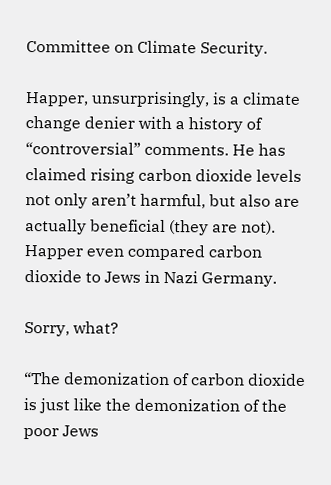Committee on Climate Security.

Happer, unsurprisingly, is a climate change denier with a history of “controversial” comments. He has claimed rising carbon dioxide levels not only aren’t harmful, but also are actually beneficial (they are not). Happer even compared carbon dioxide to Jews in Nazi Germany.

Sorry, what?

“The demonization of carbon dioxide is just like the demonization of the poor Jews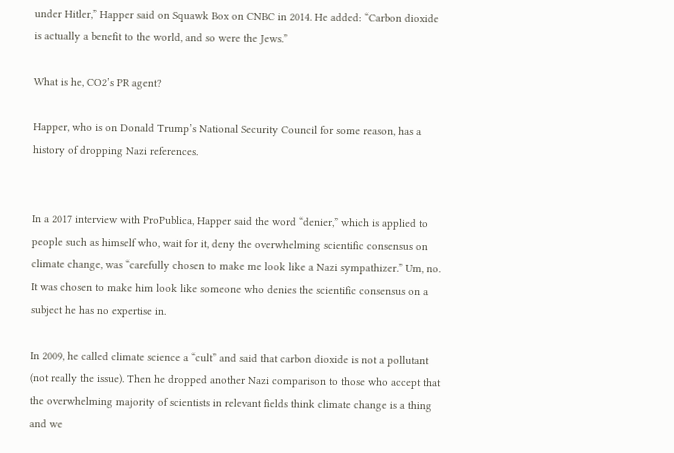under Hitler,” Happer said on Squawk Box on CNBC in 2014. He added: “Carbon dioxide is actually a benefit to the world, and so were the Jews.”

What is he, CO2’s PR agent?

Happer, who is on Donald Trump’s National Security Council for some reason, has a history of dropping Nazi references.


In a 2017 interview with ProPublica, Happer said the word “denier,” which is applied to people such as himself who, wait for it, deny the overwhelming scientific consensus on climate change, was “carefully chosen to make me look like a Nazi sympathizer.” Um, no. It was chosen to make him look like someone who denies the scientific consensus on a subject he has no expertise in.

In 2009, he called climate science a “cult” and said that carbon dioxide is not a pollutant (not really the issue). Then he dropped another Nazi comparison to those who accept that the overwhelming majority of scientists in relevant fields think climate change is a thing and we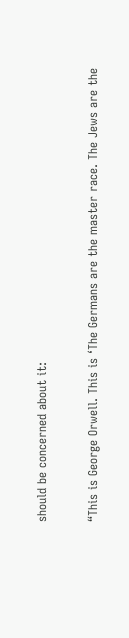should be concerned about it:

“This is George Orwell. This is ‘The Germans are the master race. The Jews are the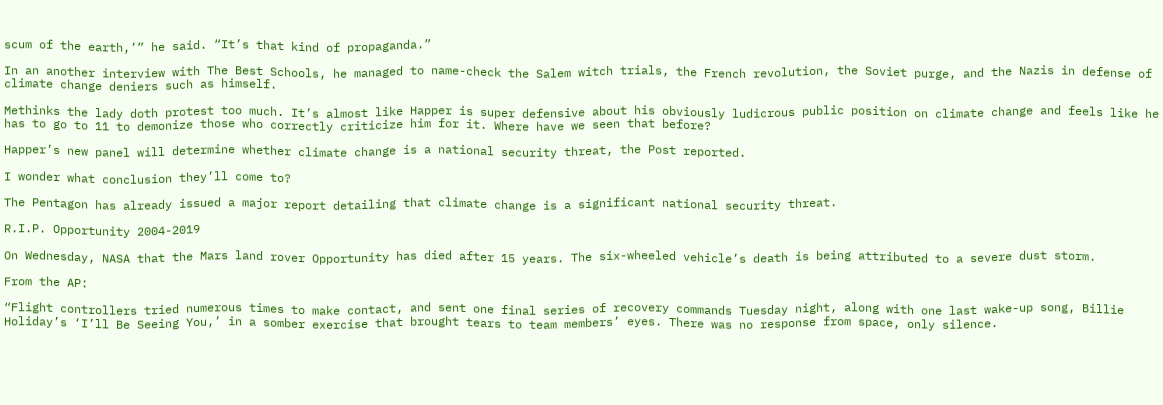scum of the earth,’” he said. “It’s that kind of propaganda.”

In an another interview with The Best Schools, he managed to name-check the Salem witch trials, the French revolution, the Soviet purge, and the Nazis in defense of climate change deniers such as himself.

Methinks the lady doth protest too much. It’s almost like Happer is super defensive about his obviously ludicrous public position on climate change and feels like he has to go to 11 to demonize those who correctly criticize him for it. Where have we seen that before?

Happer’s new panel will determine whether climate change is a national security threat, the Post reported.

I wonder what conclusion they’ll come to?

The Pentagon has already issued a major report detailing that climate change is a significant national security threat.

R.I.P. Opportunity 2004-2019

On Wednesday, NASA that the Mars land rover Opportunity has died after 15 years. The six-wheeled vehicle’s death is being attributed to a severe dust storm.

From the AP:

“Flight controllers tried numerous times to make contact, and sent one final series of recovery commands Tuesday night, along with one last wake-up song, Billie Holiday’s ‘I’ll Be Seeing You,’ in a somber exercise that brought tears to team members’ eyes. There was no response from space, only silence.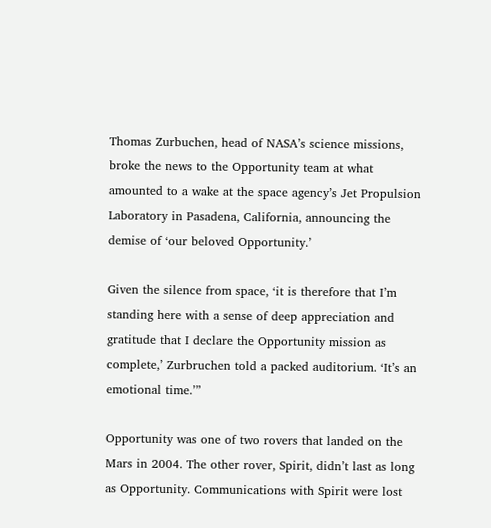Thomas Zurbuchen, head of NASA’s science missions, broke the news to the Opportunity team at what amounted to a wake at the space agency’s Jet Propulsion Laboratory in Pasadena, California, announcing the demise of ‘our beloved Opportunity.’

Given the silence from space, ‘it is therefore that I’m standing here with a sense of deep appreciation and gratitude that I declare the Opportunity mission as complete,’ Zurbruchen told a packed auditorium. ‘It’s an emotional time.’”

Opportunity was one of two rovers that landed on the Mars in 2004. The other rover, Spirit, didn’t last as long as Opportunity. Communications with Spirit were lost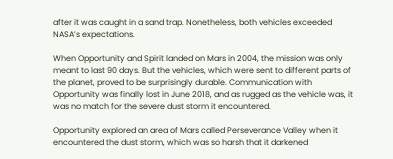after it was caught in a sand trap. Nonetheless, both vehicles exceeded NASA’s expectations.

When Opportunity and Spirit landed on Mars in 2004, the mission was only meant to last 90 days. But the vehicles, which were sent to different parts of the planet, proved to be surprisingly durable. Communication with Opportunity was finally lost in June 2018, and as rugged as the vehicle was, it was no match for the severe dust storm it encountered.

Opportunity explored an area of Mars called Perseverance Valley when it encountered the dust storm, which was so harsh that it darkened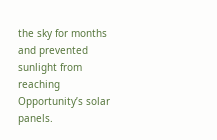the sky for months and prevented sunlight from reaching Opportunity’s solar panels.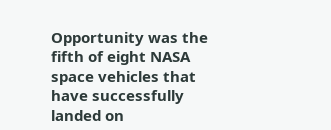Opportunity was the fifth of eight NASA space vehicles that have successfully landed on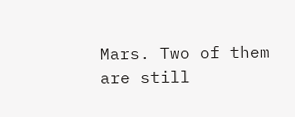Mars. Two of them are still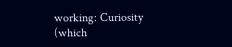working: Curiosity (which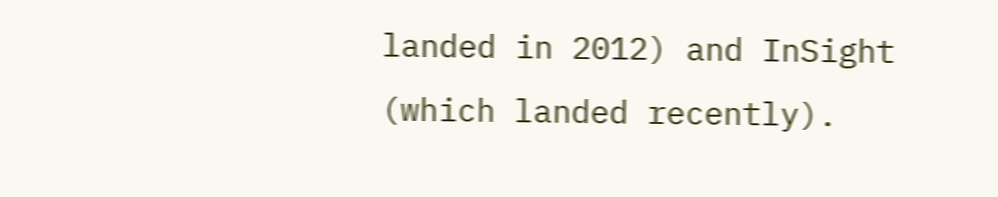landed in 2012) and InSight (which landed recently).